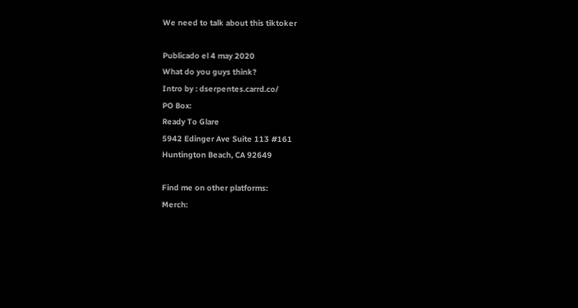We need to talk about this tiktoker

Publicado el 4 may 2020
What do you guys think?
Intro by : dserpentes.carrd.co/
PO Box:
Ready To Glare
5942 Edinger Ave Suite 113 #161
Huntington Beach, CA 92649

Find me on other platforms:
Merch: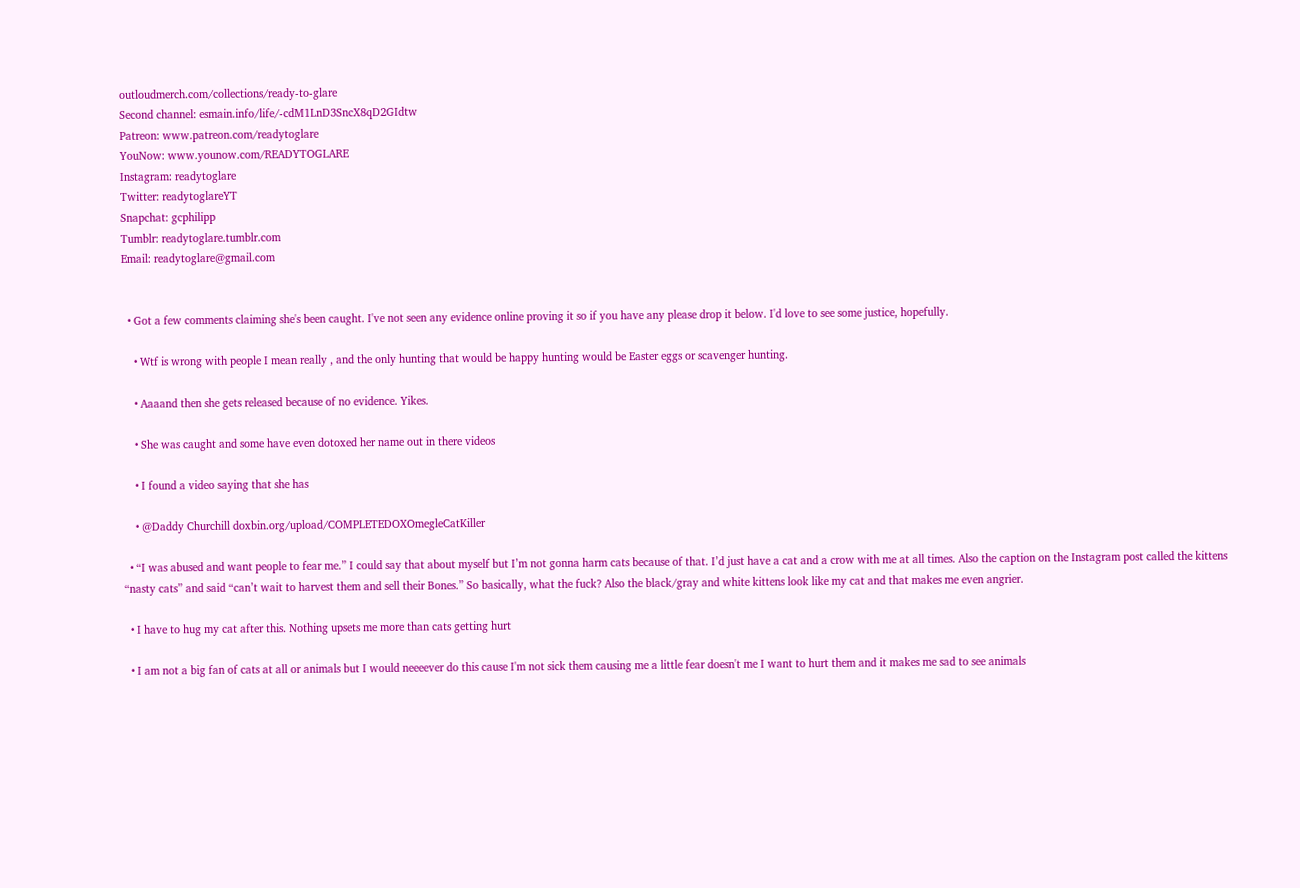outloudmerch.com/collections/ready-to-glare
Second channel: esmain.info/life/-cdM1LnD3SncX8qD2GIdtw
Patreon: www.patreon.com/readytoglare
YouNow: www.younow.com/READYTOGLARE
Instagram: readytoglare
Twitter: readytoglareYT
Snapchat: gcphilipp
Tumblr: readytoglare.tumblr.com
Email: readytoglare@gmail.com


  • Got a few comments claiming she's been caught. I've not seen any evidence online proving it so if you have any please drop it below. I'd love to see some justice, hopefully.

    • Wtf is wrong with people I mean really , and the only hunting that would be happy hunting would be Easter eggs or scavenger hunting.

    • Aaaand then she gets released because of no evidence. Yikes.

    • She was caught and some have even dotoxed her name out in there videos

    • I found a video saying that she has

    • @Daddy Churchill doxbin.org/upload/COMPLETEDOXOmegleCatKiller

  • “I was abused and want people to fear me.” I could say that about myself but I’m not gonna harm cats because of that. I’d just have a cat and a crow with me at all times. Also the caption on the Instagram post called the kittens “nasty cats” and said “can’t wait to harvest them and sell their Bones.” So basically, what the fuck? Also the black/gray and white kittens look like my cat and that makes me even angrier.

  • I have to hug my cat after this. Nothing upsets me more than cats getting hurt

  • I am not a big fan of cats at all or animals but I would neeeever do this cause I'm not sick them causing me a little fear doesn't me I want to hurt them and it makes me sad to see animals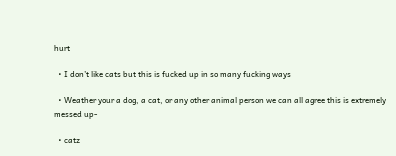hurt

  • I don’t like cats but this is fucked up in so many fucking ways

  • Weather your a dog, a cat, or any other animal person we can all agree this is extremely messed up-

  • catz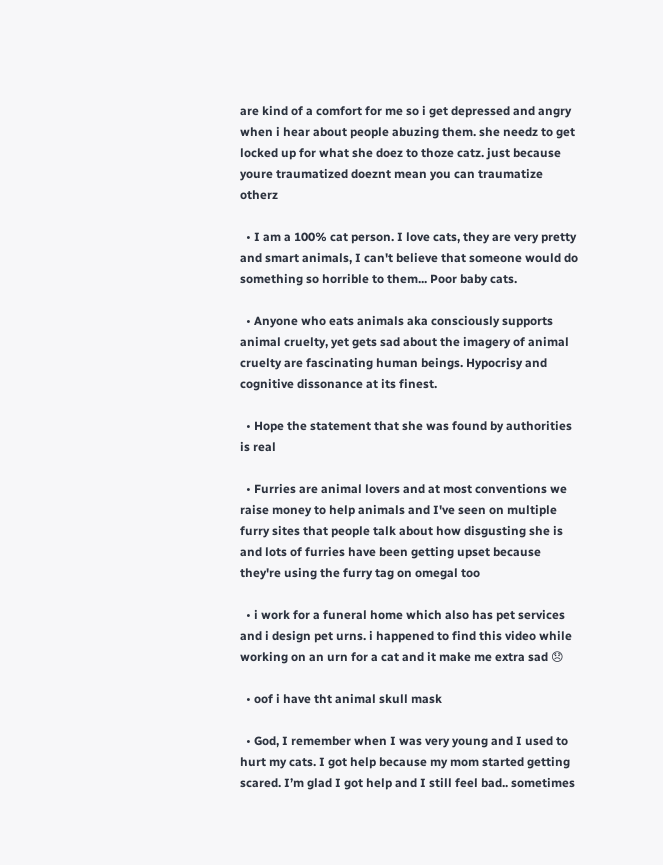are kind of a comfort for me so i get depressed and angry when i hear about people abuzing them. she needz to get locked up for what she doez to thoze catz. just because youre traumatized doeznt mean you can traumatize otherz

  • I am a 100% cat person. I love cats, they are very pretty and smart animals, I can't believe that someone would do something so horrible to them... Poor baby cats.

  • Anyone who eats animals aka consciously supports animal cruelty, yet gets sad about the imagery of animal cruelty are fascinating human beings. Hypocrisy and cognitive dissonance at its finest.

  • Hope the statement that she was found by authorities is real

  • Furries are animal lovers and at most conventions we raise money to help animals and I've seen on multiple furry sites that people talk about how disgusting she is and lots of furries have been getting upset because they're using the furry tag on omegal too

  • i work for a funeral home which also has pet services and i design pet urns. i happened to find this video while working on an urn for a cat and it make me extra sad 😞

  • oof i have tht animal skull mask

  • God, I remember when I was very young and I used to hurt my cats. I got help because my mom started getting scared. I’m glad I got help and I still feel bad.. sometimes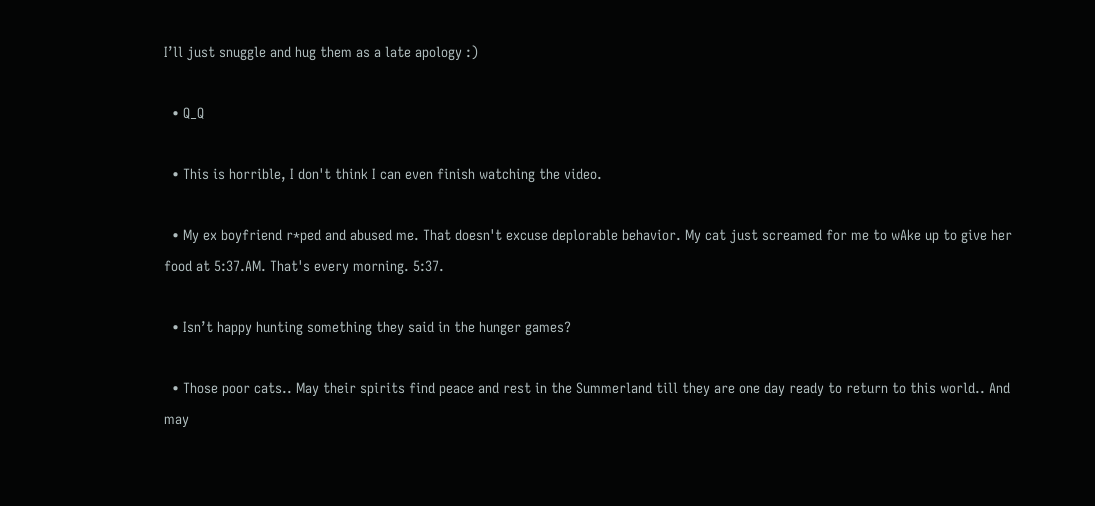I’ll just snuggle and hug them as a late apology :)

  • Q_Q

  • This is horrible, I don't think I can even finish watching the video.

  • My ex boyfriend r*ped and abused me. That doesn't excuse deplorable behavior. My cat just screamed for me to wAke up to give her food at 5:37.AM. That's every morning. 5:37.

  • Isn’t happy hunting something they said in the hunger games?

  • Those poor cats.. May their spirits find peace and rest in the Summerland till they are one day ready to return to this world.. And may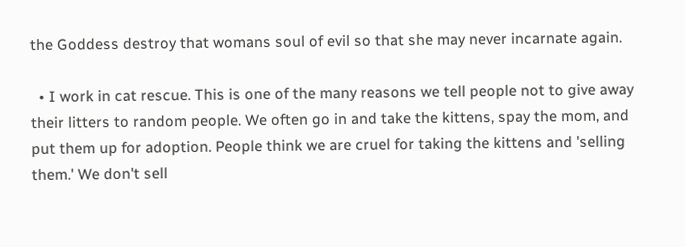the Goddess destroy that womans soul of evil so that she may never incarnate again.

  • I work in cat rescue. This is one of the many reasons we tell people not to give away their litters to random people. We often go in and take the kittens, spay the mom, and put them up for adoption. People think we are cruel for taking the kittens and 'selling them.' We don't sell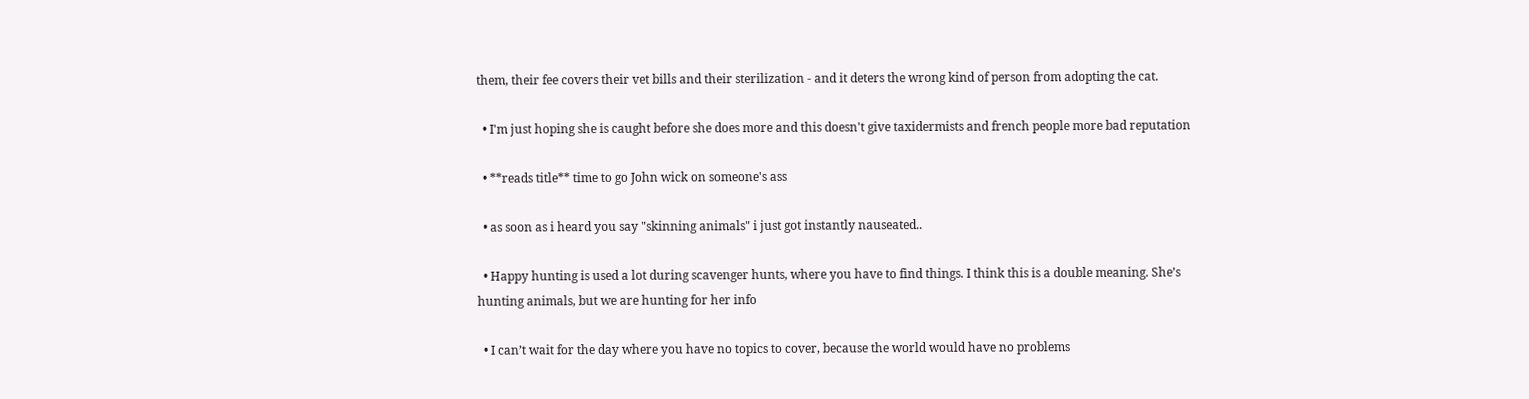them, their fee covers their vet bills and their sterilization - and it deters the wrong kind of person from adopting the cat.

  • I'm just hoping she is caught before she does more and this doesn't give taxidermists and french people more bad reputation

  • **reads title** time to go John wick on someone's ass

  • as soon as i heard you say "skinning animals" i just got instantly nauseated..

  • Happy hunting is used a lot during scavenger hunts, where you have to find things. I think this is a double meaning. She’s hunting animals, but we are hunting for her info

  • I can’t wait for the day where you have no topics to cover, because the world would have no problems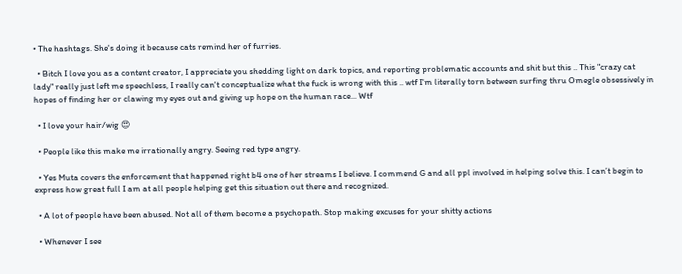• The hashtags. She's doing it because cats remind her of furries.

  • Bitch I love you as a content creator, I appreciate you shedding light on dark topics, and reporting problematic accounts and shit but this .. This "crazy cat lady" really just left me speechless, I really can't conceptualize what the fuck is wrong with this .. wtf I'm literally torn between surfing thru Omegle obsessively in hopes of finding her or clawing my eyes out and giving up hope on the human race... Wtf

  • I love your hair/wig 😍

  • People like this make me irrationally angry. Seeing red type angry.

  • Yes Muta covers the enforcement that happened right b4 one of her streams I believe. I commend G and all ppl involved in helping solve this. I can’t begin to express how great full I am at all people helping get this situation out there and recognized.

  • A lot of people have been abused. Not all of them become a psychopath. Stop making excuses for your shitty actions

  • Whenever I see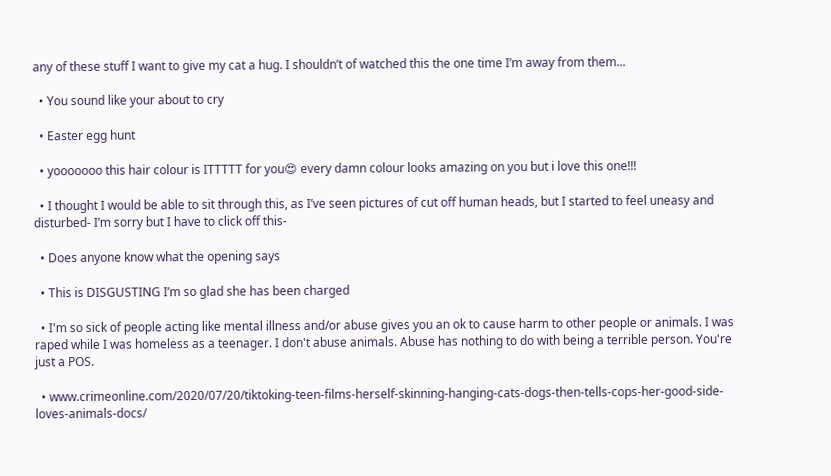any of these stuff I want to give my cat a hug. I shouldn’t of watched this the one time I’m away from them...

  • You sound like your about to cry

  • Easter egg hunt

  • yooooooo this hair colour is ITTTTT for you😍 every damn colour looks amazing on you but i love this one!!!

  • I thought I would be able to sit through this, as I’ve seen pictures of cut off human heads, but I started to feel uneasy and disturbed- I’m sorry but I have to click off this-

  • Does anyone know what the opening says

  • This is DISGUSTING I’m so glad she has been charged

  • I'm so sick of people acting like mental illness and/or abuse gives you an ok to cause harm to other people or animals. I was raped while I was homeless as a teenager. I don't abuse animals. Abuse has nothing to do with being a terrible person. You're just a POS.

  • www.crimeonline.com/2020/07/20/tiktoking-teen-films-herself-skinning-hanging-cats-dogs-then-tells-cops-her-good-side-loves-animals-docs/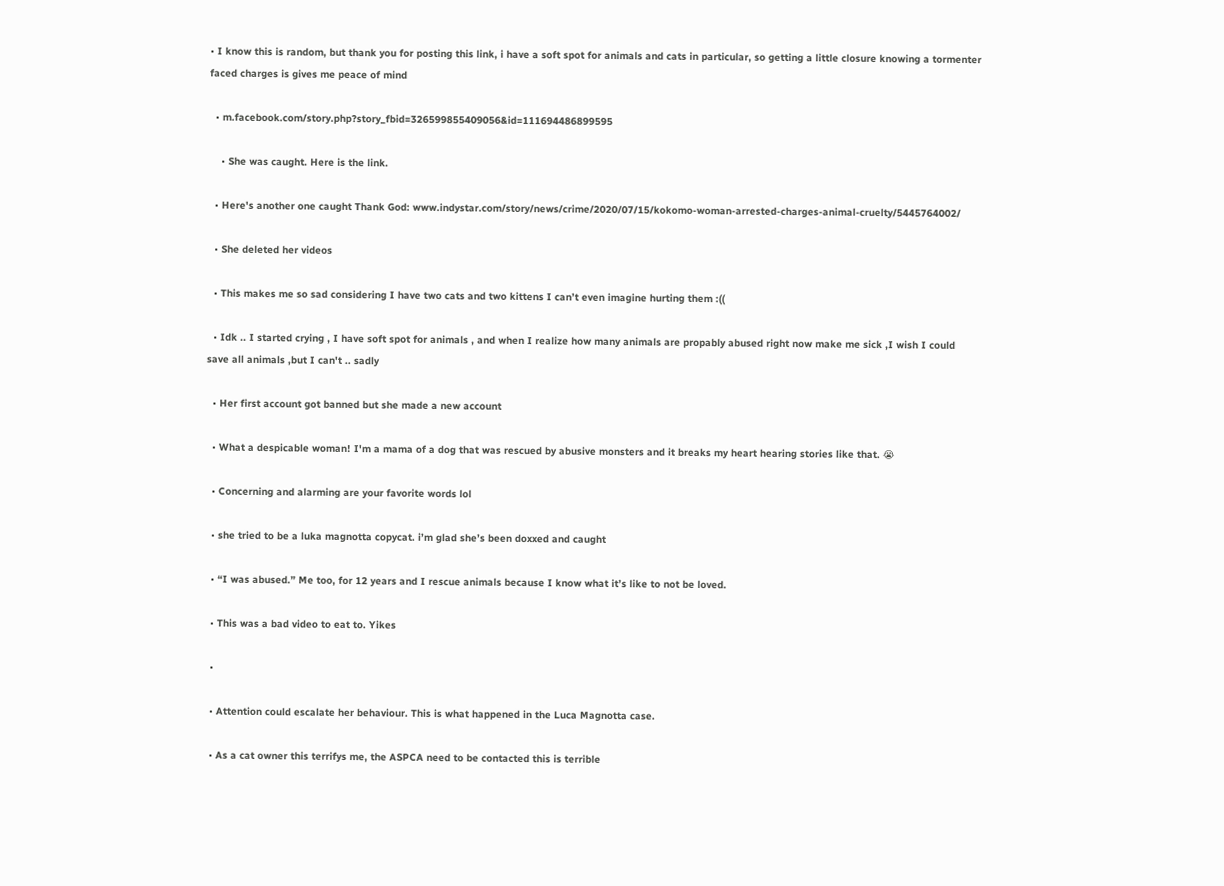• I know this is random, but thank you for posting this link, i have a soft spot for animals and cats in particular, so getting a little closure knowing a tormenter faced charges is gives me peace of mind

  • m.facebook.com/story.php?story_fbid=326599855409056&id=111694486899595

    • She was caught. Here is the link.

  • Here's another one caught Thank God: www.indystar.com/story/news/crime/2020/07/15/kokomo-woman-arrested-charges-animal-cruelty/5445764002/

  • She deleted her videos

  • This makes me so sad considering I have two cats and two kittens I can’t even imagine hurting them :((

  • Idk .. I started crying , I have soft spot for animals , and when I realize how many animals are propably abused right now make me sick ,I wish I could save all animals ,but I can't .. sadly

  • Her first account got banned but she made a new account

  • What a despicable woman! I'm a mama of a dog that was rescued by abusive monsters and it breaks my heart hearing stories like that. 😭

  • Concerning and alarming are your favorite words lol

  • she tried to be a luka magnotta copycat. i’m glad she’s been doxxed and caught

  • “I was abused.” Me too, for 12 years and I rescue animals because I know what it’s like to not be loved.

  • This was a bad video to eat to. Yikes

  •

  • Attention could escalate her behaviour. This is what happened in the Luca Magnotta case.

  • As a cat owner this terrifys me, the ASPCA need to be contacted this is terrible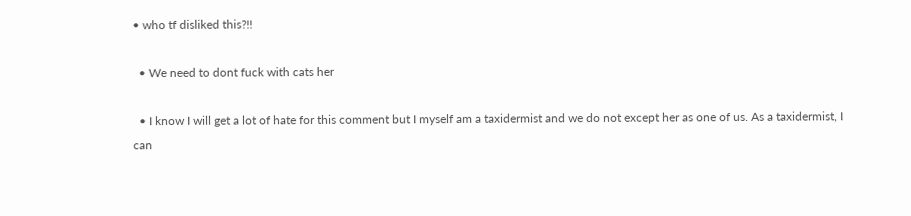• who tf disliked this?!!

  • We need to dont fuck with cats her

  • I know I will get a lot of hate for this comment but I myself am a taxidermist and we do not except her as one of us. As a taxidermist, I can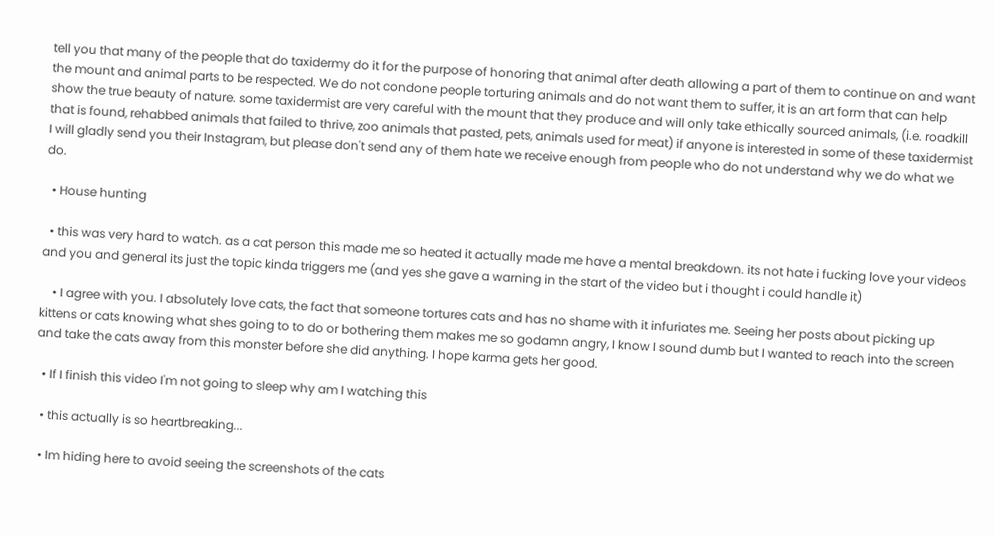tell you that many of the people that do taxidermy do it for the purpose of honoring that animal after death allowing a part of them to continue on and want the mount and animal parts to be respected. We do not condone people torturing animals and do not want them to suffer, it is an art form that can help show the true beauty of nature. some taxidermist are very careful with the mount that they produce and will only take ethically sourced animals, (i.e. roadkill that is found, rehabbed animals that failed to thrive, zoo animals that pasted, pets, animals used for meat) if anyone is interested in some of these taxidermist I will gladly send you their Instagram, but please don't send any of them hate we receive enough from people who do not understand why we do what we do.

  • House hunting

  • this was very hard to watch. as a cat person this made me so heated it actually made me have a mental breakdown. its not hate i fucking love your videos and you and general its just the topic kinda triggers me (and yes she gave a warning in the start of the video but i thought i could handle it)

    • I agree with you. I absolutely love cats, the fact that someone tortures cats and has no shame with it infuriates me. Seeing her posts about picking up kittens or cats knowing what shes going to to do or bothering them makes me so godamn angry, I know I sound dumb but I wanted to reach into the screen and take the cats away from this monster before she did anything. I hope karma gets her good.

  • If I finish this video I'm not going to sleep why am I watching this

  • this actually is so heartbreaking...

  • Im hiding here to avoid seeing the screenshots of the cats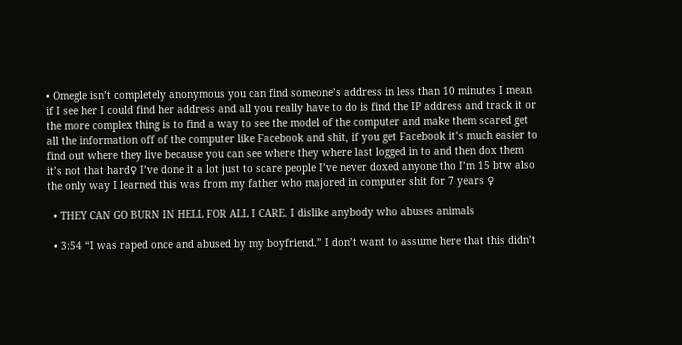• Omegle isn’t completely anonymous you can find someone’s address in less than 10 minutes I mean if I see her I could find her address and all you really have to do is find the IP address and track it or the more complex thing is to find a way to see the model of the computer and make them scared get all the information off of the computer like Facebook and shit, if you get Facebook it’s much easier to find out where they live because you can see where they where last logged in to and then dox them it’s not that hard♀ I’ve done it a lot just to scare people I’ve never doxed anyone tho I’m 15 btw also the only way I learned this was from my father who majored in computer shit for 7 years ♀

  • THEY CAN GO BURN IN HELL FOR ALL I CARE. I dislike anybody who abuses animals

  • 3:54 “I was raped once and abused by my boyfriend.” I don’t want to assume here that this didn’t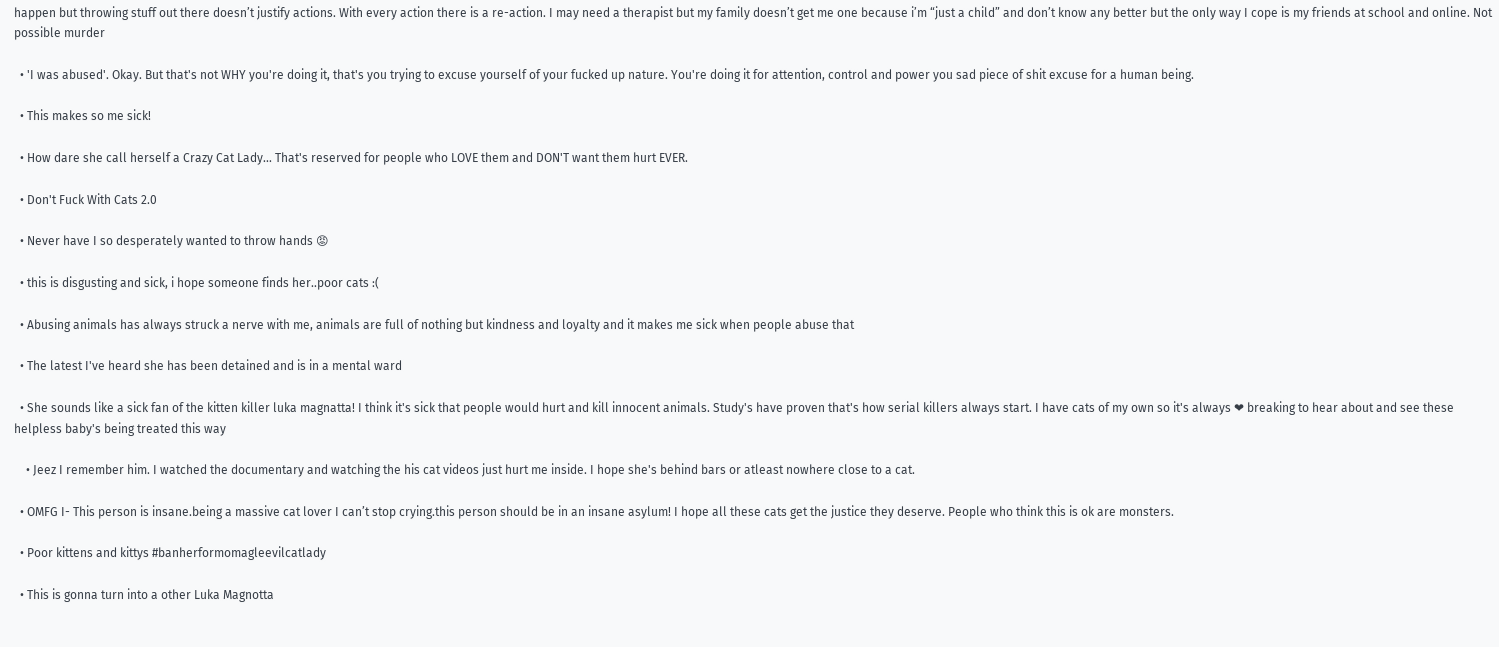happen but throwing stuff out there doesn’t justify actions. With every action there is a re-action. I may need a therapist but my family doesn’t get me one because i’m “just a child” and don’t know any better but the only way I cope is my friends at school and online. Not possible murder

  • 'I was abused'. Okay. But that's not WHY you're doing it, that's you trying to excuse yourself of your fucked up nature. You're doing it for attention, control and power you sad piece of shit excuse for a human being.

  • This makes so me sick!

  • How dare she call herself a Crazy Cat Lady... That's reserved for people who LOVE them and DON'T want them hurt EVER.

  • Don't Fuck With Cats 2.0

  • Never have I so desperately wanted to throw hands 😡

  • this is disgusting and sick, i hope someone finds her..poor cats :(

  • Abusing animals has always struck a nerve with me, animals are full of nothing but kindness and loyalty and it makes me sick when people abuse that

  • The latest I've heard she has been detained and is in a mental ward

  • She sounds like a sick fan of the kitten killer luka magnatta! I think it's sick that people would hurt and kill innocent animals. Study's have proven that's how serial killers always start. I have cats of my own so it's always ❤ breaking to hear about and see these helpless baby's being treated this way

    • Jeez I remember him. I watched the documentary and watching the his cat videos just hurt me inside. I hope she's behind bars or atleast nowhere close to a cat.

  • OMFG I- This person is insane.being a massive cat lover I can’t stop crying.this person should be in an insane asylum! I hope all these cats get the justice they deserve. People who think this is ok are monsters.

  • Poor kittens and kittys #banherformomagleevilcatlady

  • This is gonna turn into a other Luka Magnotta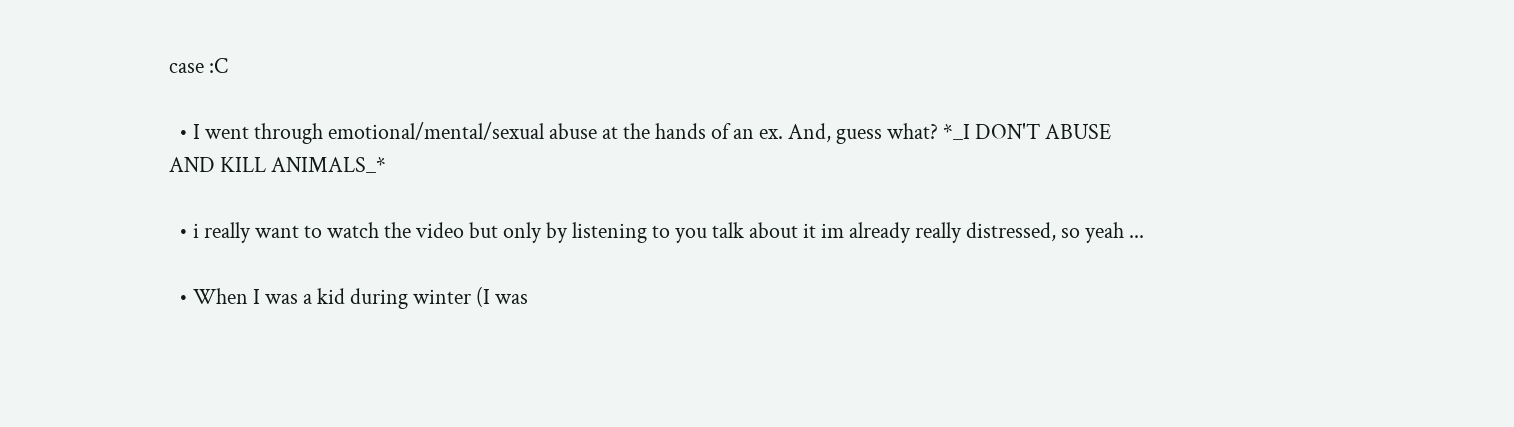case :C

  • I went through emotional/mental/sexual abuse at the hands of an ex. And, guess what? *_I DON'T ABUSE AND KILL ANIMALS_*

  • i really want to watch the video but only by listening to you talk about it im already really distressed, so yeah ...

  • When I was a kid during winter (I was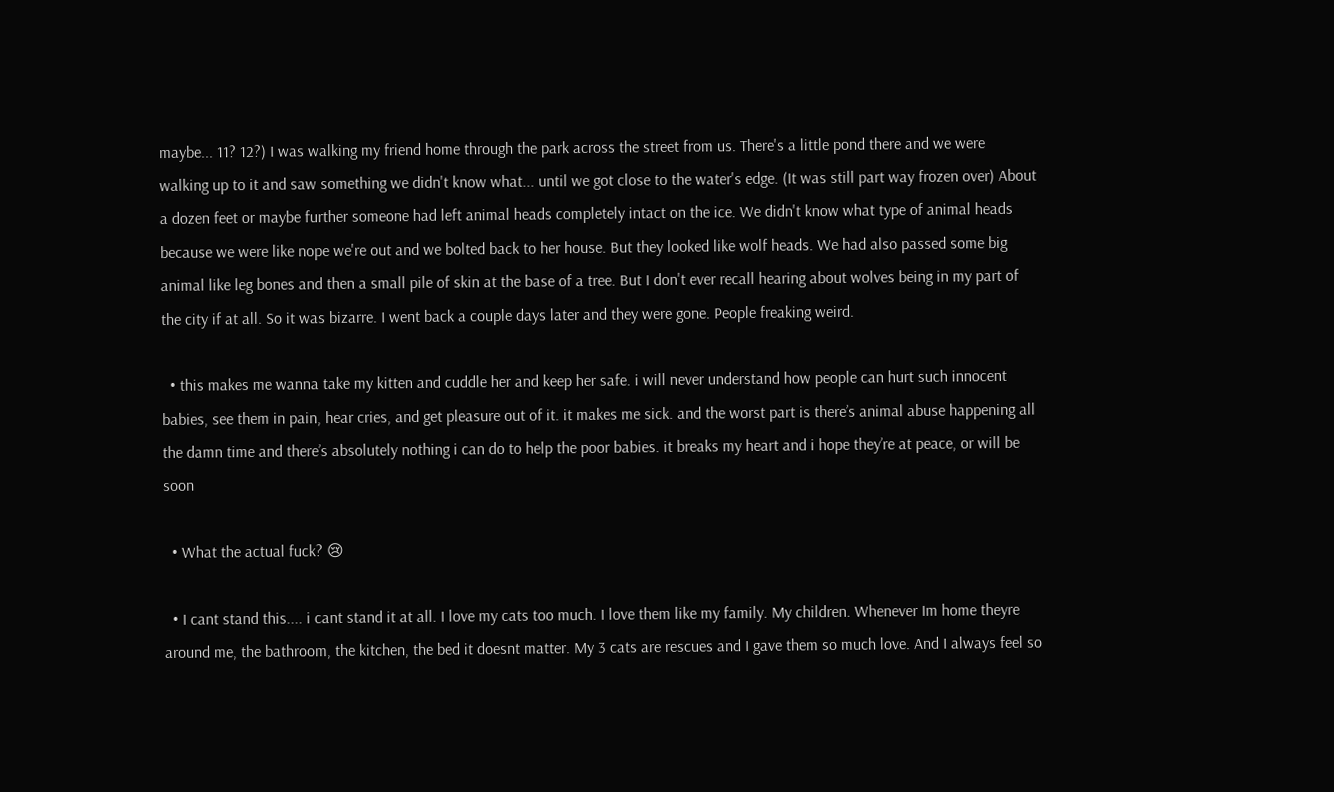maybe... 11? 12?) I was walking my friend home through the park across the street from us. There's a little pond there and we were walking up to it and saw something we didn't know what... until we got close to the water's edge. (It was still part way frozen over) About a dozen feet or maybe further someone had left animal heads completely intact on the ice. We didn't know what type of animal heads because we were like nope we're out and we bolted back to her house. But they looked like wolf heads. We had also passed some big animal like leg bones and then a small pile of skin at the base of a tree. But I don't ever recall hearing about wolves being in my part of the city if at all. So it was bizarre. I went back a couple days later and they were gone. People freaking weird.

  • this makes me wanna take my kitten and cuddle her and keep her safe. i will never understand how people can hurt such innocent babies, see them in pain, hear cries, and get pleasure out of it. it makes me sick. and the worst part is there’s animal abuse happening all the damn time and there’s absolutely nothing i can do to help the poor babies. it breaks my heart and i hope they’re at peace, or will be soon

  • What the actual fuck? 😢

  • I cant stand this.... i cant stand it at all. I love my cats too much. I love them like my family. My children. Whenever Im home theyre around me, the bathroom, the kitchen, the bed it doesnt matter. My 3 cats are rescues and I gave them so much love. And I always feel so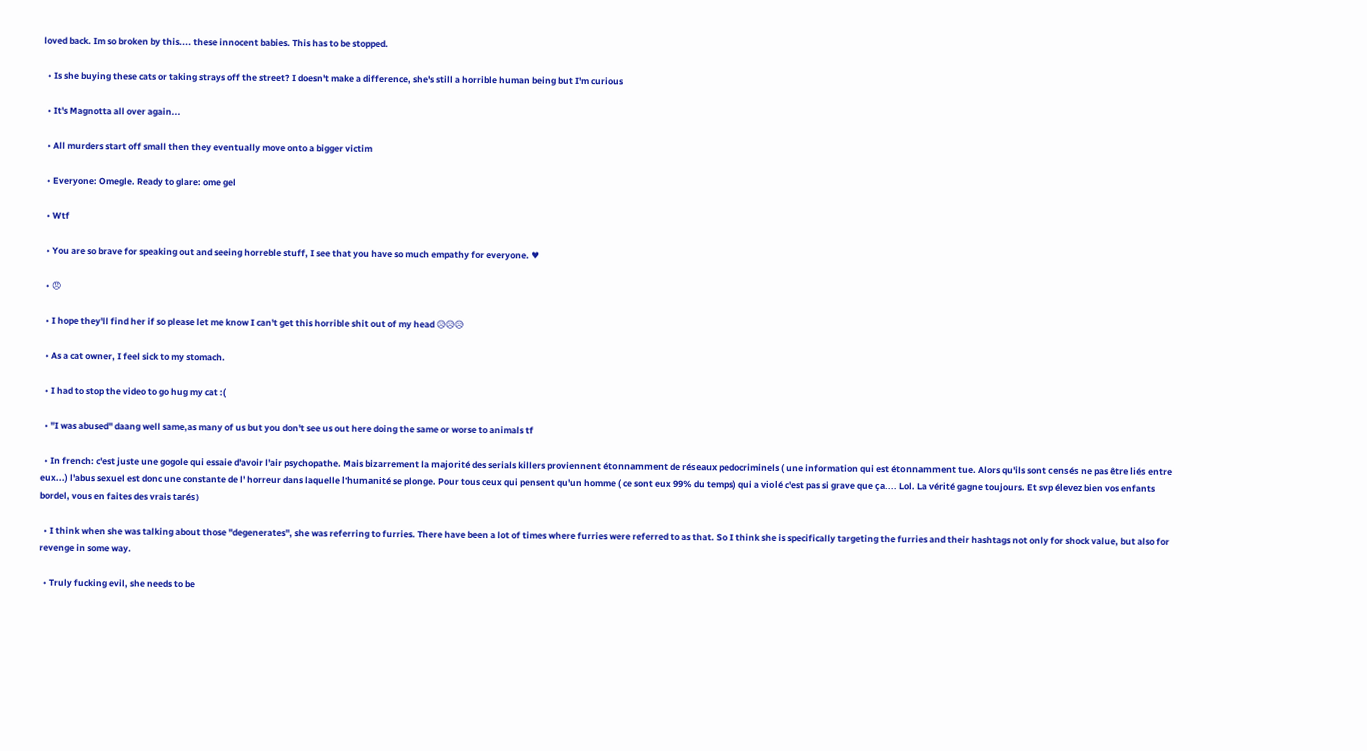loved back. Im so broken by this.... these innocent babies. This has to be stopped.

  • Is she buying these cats or taking strays off the street? I doesn't make a difference, she's still a horrible human being but I'm curious

  • It's Magnotta all over again...

  • All murders start off small then they eventually move onto a bigger victim

  • Everyone: Omegle. Ready to glare: ome gel

  • Wtf

  • You are so brave for speaking out and seeing horreble stuff, I see that you have so much empathy for everyone. ♥

  • 😠

  • I hope they'll find her if so please let me know I can't get this horrible shit out of my head 😥😥😥

  • As a cat owner, I feel sick to my stomach.

  • I had to stop the video to go hug my cat :(

  • "I was abused" daang well same,as many of us but you don't see us out here doing the same or worse to animals tf

  • In french: c'est juste une gogole qui essaie d'avoir l'air psychopathe. Mais bizarrement la majorité des serials killers proviennent étonnamment de réseaux pedocriminels ( une information qui est étonnamment tue. Alors qu'ils sont censés ne pas être liés entre eux...) l'abus sexuel est donc une constante de l' horreur dans laquelle l'humanité se plonge. Pour tous ceux qui pensent qu'un homme ( ce sont eux 99% du temps) qui a violé c'est pas si grave que ça.... Lol. La vérité gagne toujours. Et svp élevez bien vos enfants bordel, vous en faites des vrais tarés)

  • I think when she was talking about those "degenerates", she was referring to furries. There have been a lot of times where furries were referred to as that. So I think she is specifically targeting the furries and their hashtags not only for shock value, but also for revenge in some way.

  • Truly fucking evil, she needs to be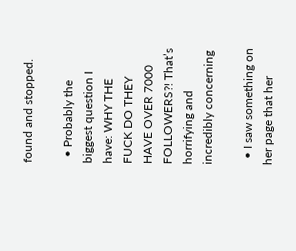found and stopped.

  • Probably the biggest question I have: WHY THE FUCK DO THEY HAVE OVER 7000 FOLLOWERS?! That’s horrifying and incredibly concerning

  • I saw something on her page that her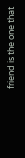friend is the one that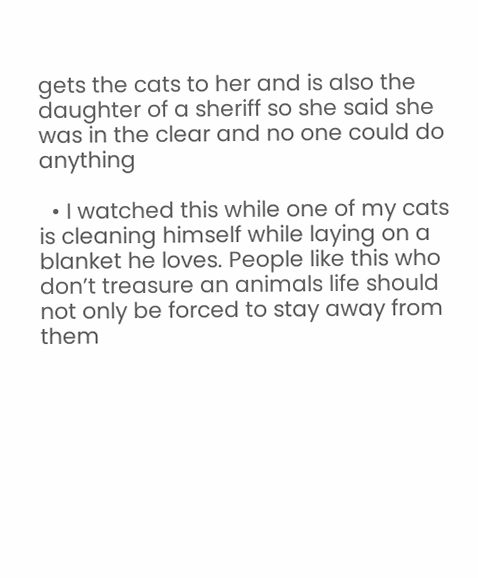gets the cats to her and is also the daughter of a sheriff so she said she was in the clear and no one could do anything

  • I watched this while one of my cats is cleaning himself while laying on a blanket he loves. People like this who don’t treasure an animals life should not only be forced to stay away from them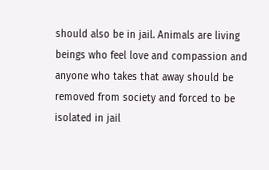should also be in jail. Animals are living beings who feel love and compassion and anyone who takes that away should be removed from society and forced to be isolated in jail